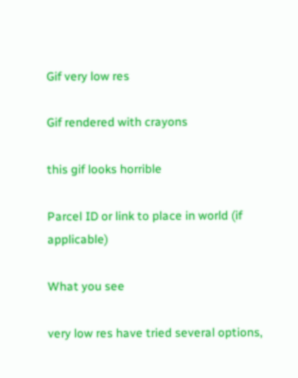Gif very low res

Gif rendered with crayons

this gif looks horrible

Parcel ID or link to place in world (if applicable)

What you see

very low res have tried several options,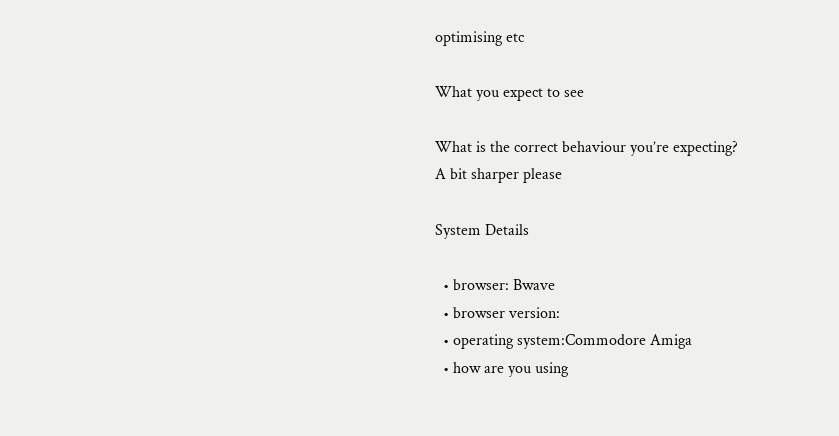optimising etc

What you expect to see

What is the correct behaviour you’re expecting?
A bit sharper please

System Details

  • browser: Bwave
  • browser version:
  • operating system:Commodore Amiga
  • how are you using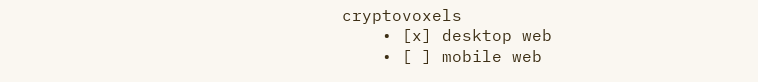cryptovoxels
    • [x] desktop web
    • [ ] mobile web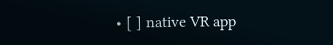• [ ] native VR app